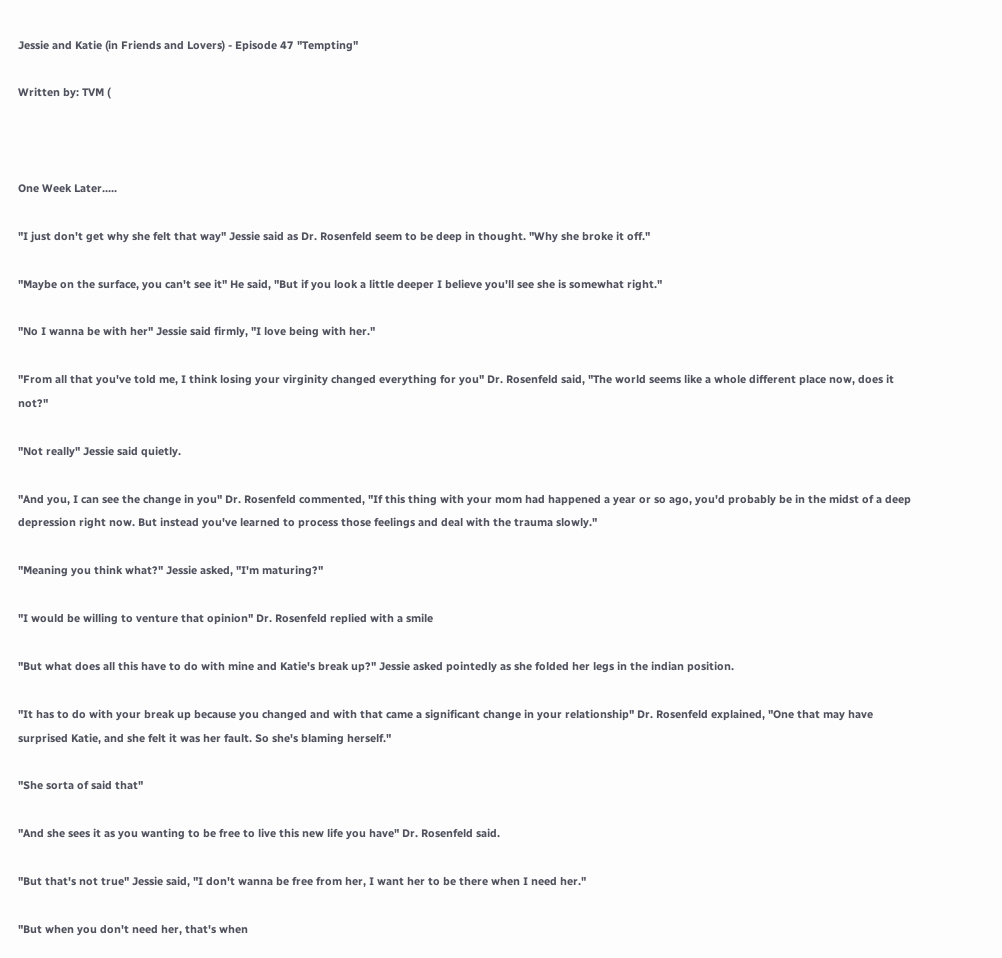Jessie and Katie (in Friends and Lovers) - Episode 47 "Tempting"

Written by: TVM (



One Week Later.....

"I just don't get why she felt that way" Jessie said as Dr. Rosenfeld seem to be deep in thought. "Why she broke it off."

"Maybe on the surface, you can't see it" He said, "But if you look a little deeper I believe you'll see she is somewhat right."

"No I wanna be with her" Jessie said firmly, "I love being with her."

"From all that you've told me, I think losing your virginity changed everything for you" Dr. Rosenfeld said, "The world seems like a whole different place now, does it not?"

"Not really" Jessie said quietly.

"And you, I can see the change in you" Dr. Rosenfeld commented, "If this thing with your mom had happened a year or so ago, you'd probably be in the midst of a deep depression right now. But instead you've learned to process those feelings and deal with the trauma slowly."

"Meaning you think what?" Jessie asked, "I'm maturing?"

"I would be willing to venture that opinion" Dr. Rosenfeld replied with a smile

"But what does all this have to do with mine and Katie's break up?" Jessie asked pointedly as she folded her legs in the indian position.

"It has to do with your break up because you changed and with that came a significant change in your relationship" Dr. Rosenfeld explained, "One that may have surprised Katie, and she felt it was her fault. So she's blaming herself."

"She sorta of said that"

"And she sees it as you wanting to be free to live this new life you have" Dr. Rosenfeld said.

"But that's not true" Jessie said, "I don't wanna be free from her, I want her to be there when I need her."

"But when you don't need her, that's when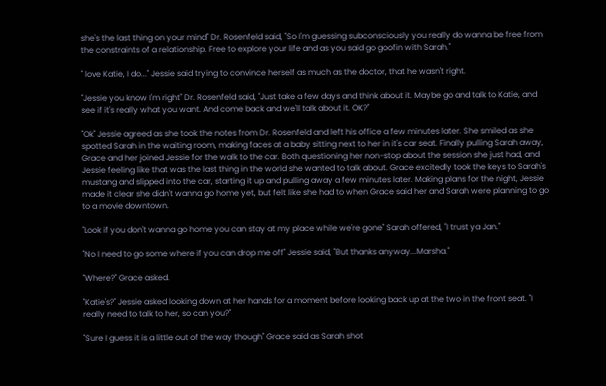she's the last thing on your mind" Dr. Rosenfeld said, "So I'm guessing subconsciously you really do wanna be free from the constraints of a relationship. Free to explore your life and as you said go goofin with Sarah."

" love Katie, I do..." Jessie said trying to convince herself as much as the doctor, that he wasn't right.

"Jessie you know I'm right" Dr. Rosenfeld said, "Just take a few days and think about it. Maybe go and talk to Katie, and see if it's really what you want. And come back and we'll talk about it. OK?"

"Ok" Jessie agreed as she took the notes from Dr. Rosenfeld and left his office a few minutes later. She smiled as she spotted Sarah in the waiting room, making faces at a baby sitting next to her in it's car seat. Finally pulling Sarah away, Grace and her joined Jessie for the walk to the car. Both questioning her non-stop about the session she just had, and Jessie feeling like that was the last thing in the world she wanted to talk about. Grace excitedly took the keys to Sarah's mustang and slipped into the car, starting it up and pulling away a few minutes later. Making plans for the night, Jessie made it clear she didn't wanna go home yet, but felt like she had to when Grace said her and Sarah were planning to go to a movie downtown.

"Look if you don't wanna go home you can stay at my place while we're gone" Sarah offered, "I trust ya Jan."

"No I need to go some where if you can drop me off" Jessie said, "But thanks anyway...Marsha."

"Where?" Grace asked.

"Katie's?" Jessie asked looking down at her hands for a moment before looking back up at the two in the front seat. "I really need to talk to her, so can you?"

"Sure I guess it is a little out of the way though" Grace said as Sarah shot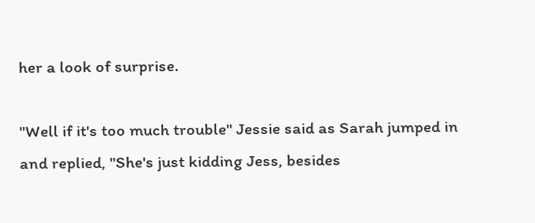her a look of surprise.

"Well if it's too much trouble" Jessie said as Sarah jumped in and replied, "She's just kidding Jess, besides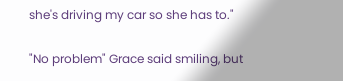she's driving my car so she has to."

"No problem" Grace said smiling, but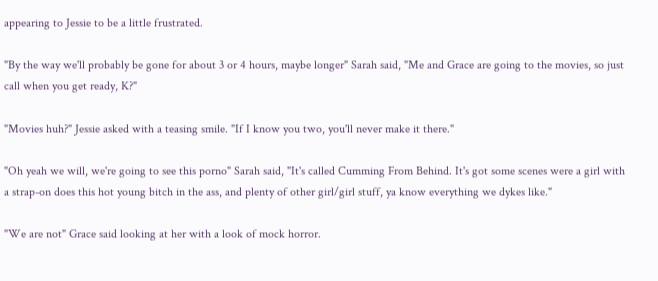appearing to Jessie to be a little frustrated.

"By the way we'll probably be gone for about 3 or 4 hours, maybe longer" Sarah said, "Me and Grace are going to the movies, so just call when you get ready, K?"

"Movies huh?" Jessie asked with a teasing smile. "If I know you two, you'll never make it there."

"Oh yeah we will, we're going to see this porno" Sarah said, "It's called Cumming From Behind. It's got some scenes were a girl with a strap-on does this hot young bitch in the ass, and plenty of other girl/girl stuff, ya know everything we dykes like."

"We are not" Grace said looking at her with a look of mock horror.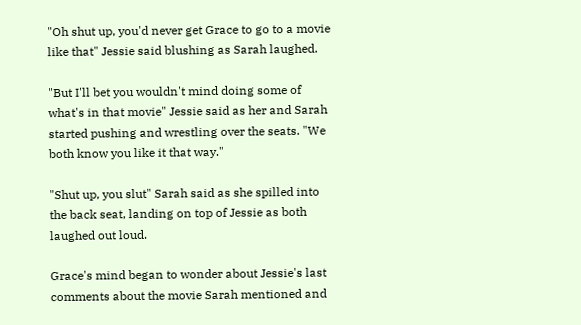"Oh shut up, you'd never get Grace to go to a movie like that" Jessie said blushing as Sarah laughed.

"But I'll bet you wouldn't mind doing some of what's in that movie" Jessie said as her and Sarah started pushing and wrestling over the seats. "We both know you like it that way."

"Shut up, you slut" Sarah said as she spilled into the back seat, landing on top of Jessie as both laughed out loud.

Grace's mind began to wonder about Jessie's last comments about the movie Sarah mentioned and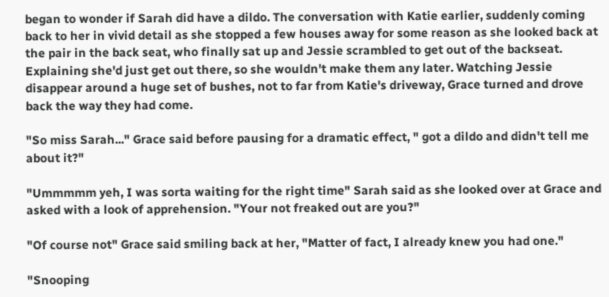began to wonder if Sarah did have a dildo. The conversation with Katie earlier, suddenly coming back to her in vivid detail as she stopped a few houses away for some reason as she looked back at the pair in the back seat, who finally sat up and Jessie scrambled to get out of the backseat. Explaining she'd just get out there, so she wouldn't make them any later. Watching Jessie disappear around a huge set of bushes, not to far from Katie's driveway, Grace turned and drove back the way they had come.

"So miss Sarah..." Grace said before pausing for a dramatic effect, " got a dildo and didn't tell me about it?"

"Ummmmm yeh, I was sorta waiting for the right time" Sarah said as she looked over at Grace and asked with a look of apprehension. "Your not freaked out are you?"

"Of course not" Grace said smiling back at her, "Matter of fact, I already knew you had one."

"Snooping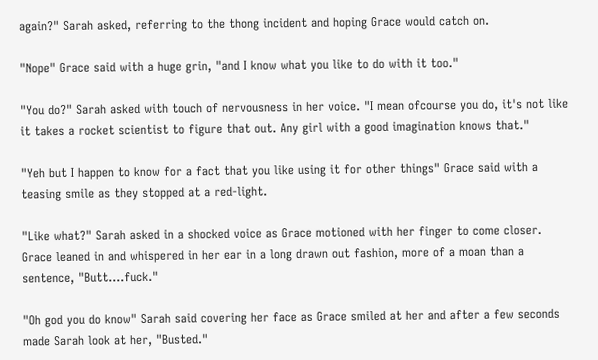again?" Sarah asked, referring to the thong incident and hoping Grace would catch on.

"Nope" Grace said with a huge grin, "and I know what you like to do with it too."

"You do?" Sarah asked with touch of nervousness in her voice. "I mean ofcourse you do, it's not like it takes a rocket scientist to figure that out. Any girl with a good imagination knows that."

"Yeh but I happen to know for a fact that you like using it for other things" Grace said with a teasing smile as they stopped at a red-light.

"Like what?" Sarah asked in a shocked voice as Grace motioned with her finger to come closer. Grace leaned in and whispered in her ear in a long drawn out fashion, more of a moan than a sentence, "Butt....fuck."

"Oh god you do know" Sarah said covering her face as Grace smiled at her and after a few seconds made Sarah look at her, "Busted."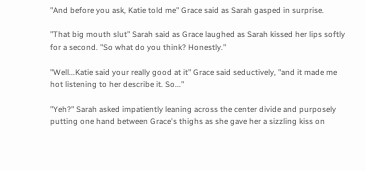"And before you ask, Katie told me" Grace said as Sarah gasped in surprise.

"That big mouth slut" Sarah said as Grace laughed as Sarah kissed her lips softly for a second. "So what do you think? Honestly."

"Well...Katie said your really good at it" Grace said seductively, "and it made me hot listening to her describe it. So..."

"Yeh?" Sarah asked impatiently leaning across the center divide and purposely putting one hand between Grace's thighs as she gave her a sizzling kiss on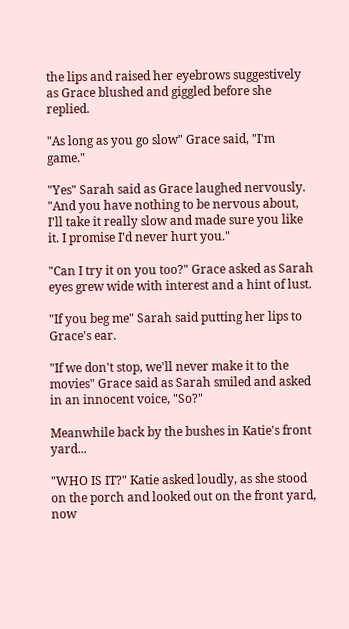the lips and raised her eyebrows suggestively as Grace blushed and giggled before she replied.

"As long as you go slow" Grace said, "I'm game."

"Yes" Sarah said as Grace laughed nervously. "And you have nothing to be nervous about, I'll take it really slow and made sure you like it. I promise I'd never hurt you."

"Can I try it on you too?" Grace asked as Sarah eyes grew wide with interest and a hint of lust.

"If you beg me" Sarah said putting her lips to Grace's ear.

"If we don't stop, we'll never make it to the movies" Grace said as Sarah smiled and asked in an innocent voice, "So?"

Meanwhile back by the bushes in Katie's front yard...

"WHO IS IT?" Katie asked loudly, as she stood on the porch and looked out on the front yard, now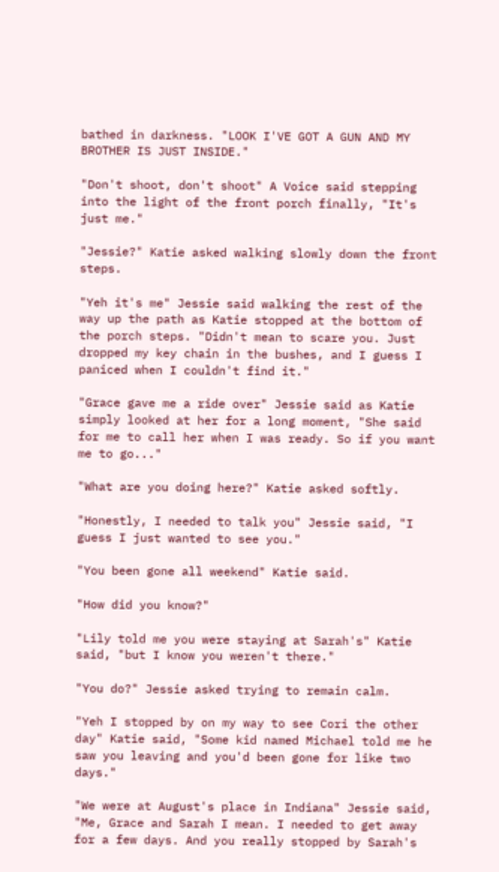bathed in darkness. "LOOK I'VE GOT A GUN AND MY BROTHER IS JUST INSIDE."

"Don't shoot, don't shoot" A Voice said stepping into the light of the front porch finally, "It's just me."

"Jessie?" Katie asked walking slowly down the front steps.

"Yeh it's me" Jessie said walking the rest of the way up the path as Katie stopped at the bottom of the porch steps. "Didn't mean to scare you. Just dropped my key chain in the bushes, and I guess I paniced when I couldn't find it."

"Grace gave me a ride over" Jessie said as Katie simply looked at her for a long moment, "She said for me to call her when I was ready. So if you want me to go..."

"What are you doing here?" Katie asked softly.

"Honestly, I needed to talk you" Jessie said, "I guess I just wanted to see you."

"You been gone all weekend" Katie said.

"How did you know?"

"Lily told me you were staying at Sarah's" Katie said, "but I know you weren't there."

"You do?" Jessie asked trying to remain calm.

"Yeh I stopped by on my way to see Cori the other day" Katie said, "Some kid named Michael told me he saw you leaving and you'd been gone for like two days."

"We were at August's place in Indiana" Jessie said, "Me, Grace and Sarah I mean. I needed to get away for a few days. And you really stopped by Sarah's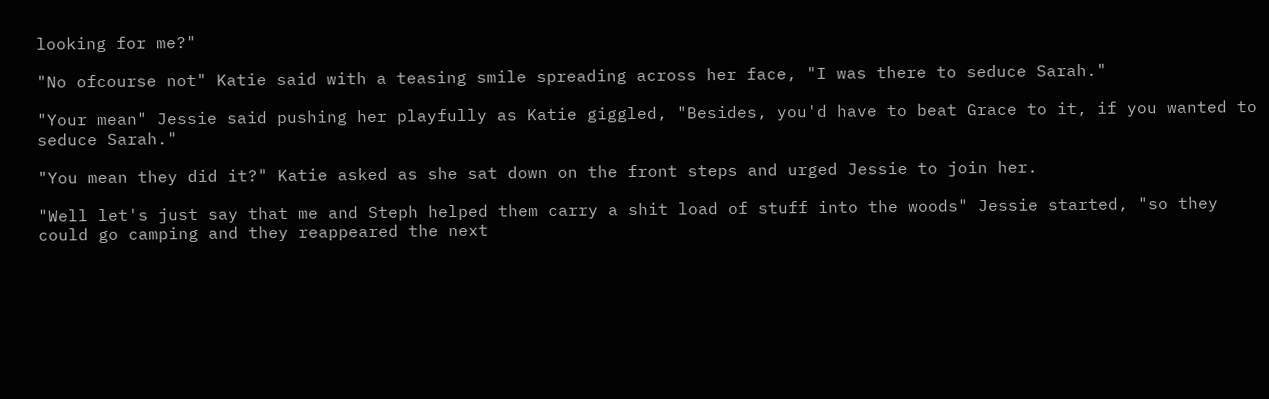looking for me?"

"No ofcourse not" Katie said with a teasing smile spreading across her face, "I was there to seduce Sarah."

"Your mean" Jessie said pushing her playfully as Katie giggled, "Besides, you'd have to beat Grace to it, if you wanted to seduce Sarah."

"You mean they did it?" Katie asked as she sat down on the front steps and urged Jessie to join her.

"Well let's just say that me and Steph helped them carry a shit load of stuff into the woods" Jessie started, "so they could go camping and they reappeared the next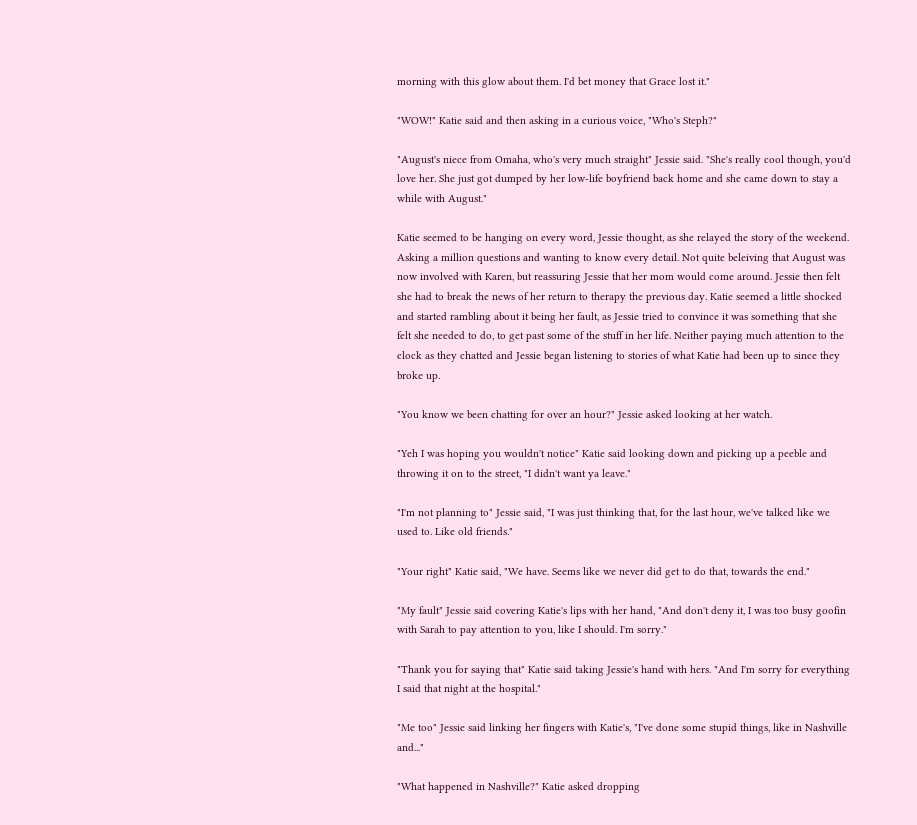morning with this glow about them. I'd bet money that Grace lost it."

"WOW!" Katie said and then asking in a curious voice, "Who's Steph?"

"August's niece from Omaha, who's very much straight" Jessie said. "She's really cool though, you'd love her. She just got dumped by her low-life boyfriend back home and she came down to stay a while with August."

Katie seemed to be hanging on every word, Jessie thought, as she relayed the story of the weekend. Asking a million questions and wanting to know every detail. Not quite beleiving that August was now involved with Karen, but reassuring Jessie that her mom would come around. Jessie then felt she had to break the news of her return to therapy the previous day. Katie seemed a little shocked and started rambling about it being her fault, as Jessie tried to convince it was something that she felt she needed to do, to get past some of the stuff in her life. Neither paying much attention to the clock as they chatted and Jessie began listening to stories of what Katie had been up to since they broke up.

"You know we been chatting for over an hour?" Jessie asked looking at her watch.

"Yeh I was hoping you wouldn't notice" Katie said looking down and picking up a peeble and throwing it on to the street, "I didn't want ya leave."

"I'm not planning to" Jessie said, "I was just thinking that, for the last hour, we've talked like we used to. Like old friends."

"Your right" Katie said, "We have. Seems like we never did get to do that, towards the end."

"My fault" Jessie said covering Katie's lips with her hand, "And don't deny it, I was too busy goofin with Sarah to pay attention to you, like I should. I'm sorry."

"Thank you for saying that" Katie said taking Jessie's hand with hers. "And I'm sorry for everything I said that night at the hospital."

"Me too" Jessie said linking her fingers with Katie's, "I've done some stupid things, like in Nashville and..."

"What happened in Nashville?" Katie asked dropping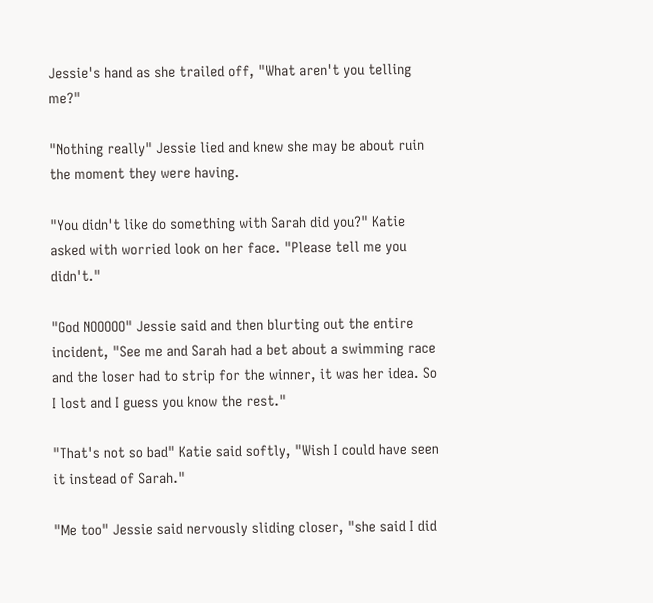Jessie's hand as she trailed off, "What aren't you telling me?"

"Nothing really" Jessie lied and knew she may be about ruin the moment they were having.

"You didn't like do something with Sarah did you?" Katie asked with worried look on her face. "Please tell me you didn't."

"God NOOOOO" Jessie said and then blurting out the entire incident, "See me and Sarah had a bet about a swimming race and the loser had to strip for the winner, it was her idea. So I lost and I guess you know the rest."

"That's not so bad" Katie said softly, "Wish I could have seen it instead of Sarah."

"Me too" Jessie said nervously sliding closer, "she said I did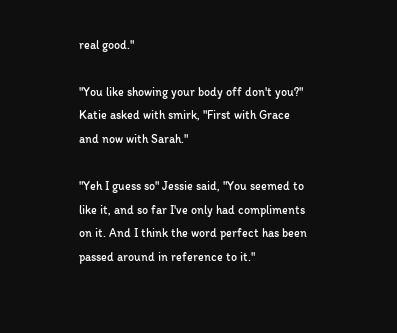real good."

"You like showing your body off don't you?" Katie asked with smirk, "First with Grace and now with Sarah."

"Yeh I guess so" Jessie said, "You seemed to like it, and so far I've only had compliments on it. And I think the word perfect has been passed around in reference to it."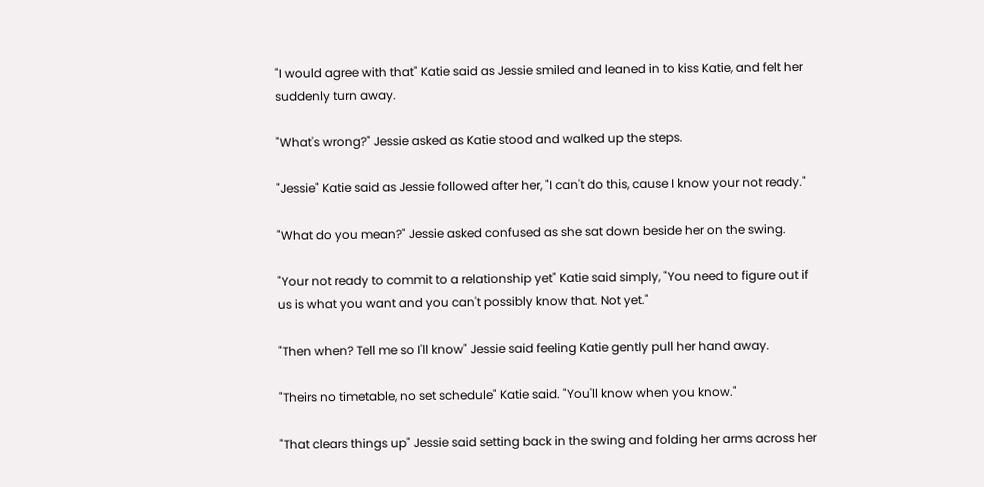"I would agree with that" Katie said as Jessie smiled and leaned in to kiss Katie, and felt her suddenly turn away.

"What's wrong?" Jessie asked as Katie stood and walked up the steps.

"Jessie" Katie said as Jessie followed after her, "I can't do this, cause I know your not ready."

"What do you mean?" Jessie asked confused as she sat down beside her on the swing.

"Your not ready to commit to a relationship yet" Katie said simply, "You need to figure out if us is what you want and you can't possibly know that. Not yet."

"Then when? Tell me so I'll know" Jessie said feeling Katie gently pull her hand away.

"Theirs no timetable, no set schedule" Katie said. "You'll know when you know."

"That clears things up" Jessie said setting back in the swing and folding her arms across her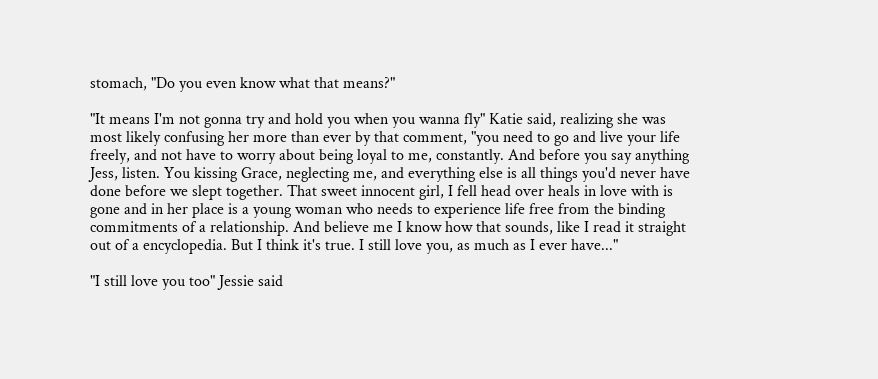stomach, "Do you even know what that means?"

"It means I'm not gonna try and hold you when you wanna fly" Katie said, realizing she was most likely confusing her more than ever by that comment, "you need to go and live your life freely, and not have to worry about being loyal to me, constantly. And before you say anything Jess, listen. You kissing Grace, neglecting me, and everything else is all things you'd never have done before we slept together. That sweet innocent girl, I fell head over heals in love with is gone and in her place is a young woman who needs to experience life free from the binding commitments of a relationship. And believe me I know how that sounds, like I read it straight out of a encyclopedia. But I think it's true. I still love you, as much as I ever have..."

"I still love you too" Jessie said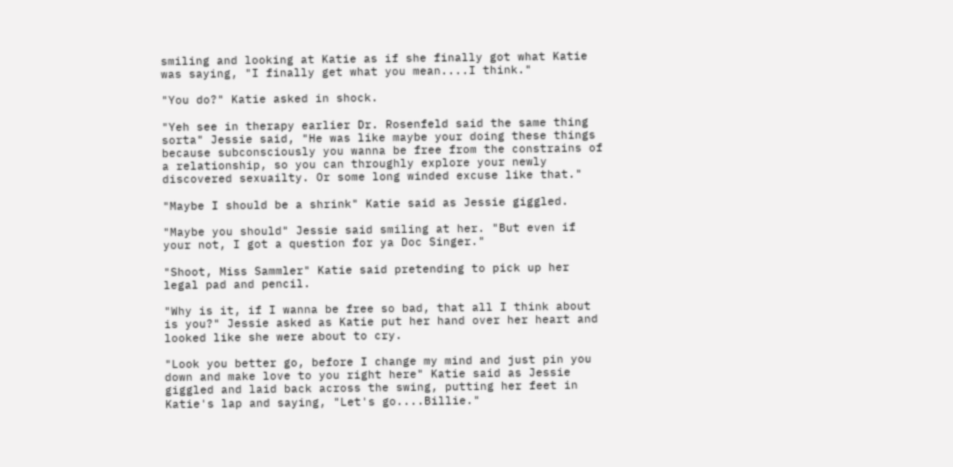smiling and looking at Katie as if she finally got what Katie was saying, "I finally get what you mean....I think."

"You do?" Katie asked in shock.

"Yeh see in therapy earlier Dr. Rosenfeld said the same thing sorta" Jessie said, "He was like maybe your doing these things because subconsciously you wanna be free from the constrains of a relationship, so you can throughly explore your newly discovered sexuailty. Or some long winded excuse like that."

"Maybe I should be a shrink" Katie said as Jessie giggled.

"Maybe you should" Jessie said smiling at her. "But even if your not, I got a question for ya Doc Singer."

"Shoot, Miss Sammler" Katie said pretending to pick up her legal pad and pencil.

"Why is it, if I wanna be free so bad, that all I think about is you?" Jessie asked as Katie put her hand over her heart and looked like she were about to cry.

"Look you better go, before I change my mind and just pin you down and make love to you right here" Katie said as Jessie giggled and laid back across the swing, putting her feet in Katie's lap and saying, "Let's go....Billie."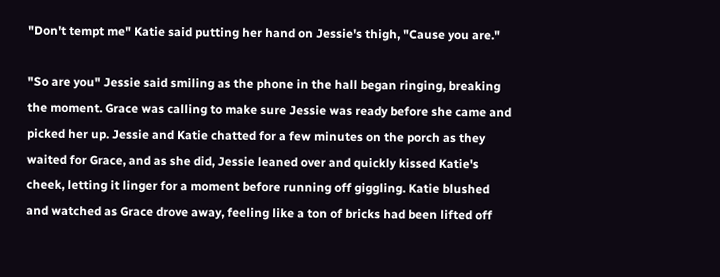"Don't tempt me" Katie said putting her hand on Jessie's thigh, "Cause you are."

"So are you" Jessie said smiling as the phone in the hall began ringing, breaking the moment. Grace was calling to make sure Jessie was ready before she came and picked her up. Jessie and Katie chatted for a few minutes on the porch as they waited for Grace, and as she did, Jessie leaned over and quickly kissed Katie's cheek, letting it linger for a moment before running off giggling. Katie blushed and watched as Grace drove away, feeling like a ton of bricks had been lifted off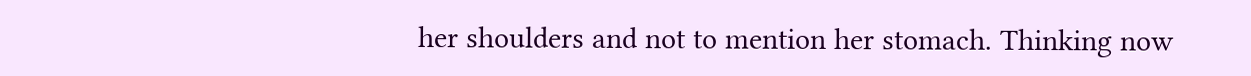her shoulders and not to mention her stomach. Thinking now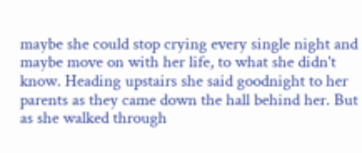maybe she could stop crying every single night and maybe move on with her life, to what she didn't know. Heading upstairs she said goodnight to her parents as they came down the hall behind her. But as she walked through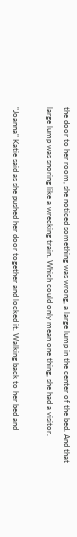the door to her room, she noticed something was wrong, a large lump in the center of the bed. And that large lump was snoring like a wrecking train. Which could only mean one thing, she had a visitor.

"Joanna" Katie said as she pushed her door together and locked it. Walking back to her bed and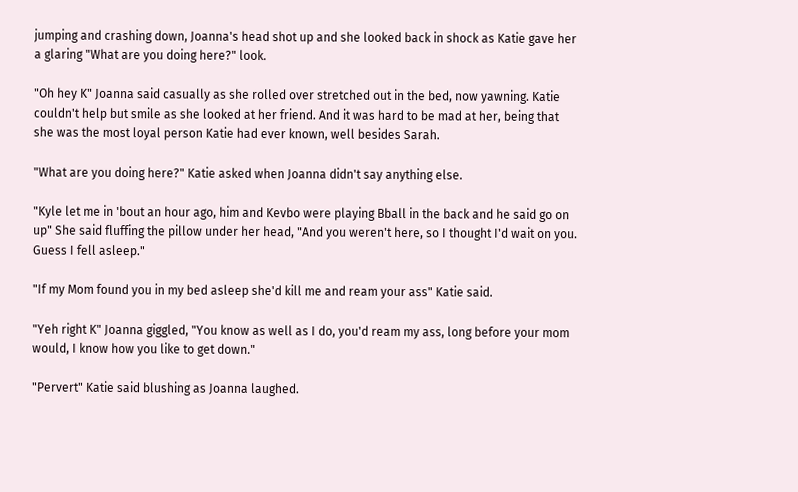jumping and crashing down, Joanna's head shot up and she looked back in shock as Katie gave her a glaring "What are you doing here?" look.

"Oh hey K" Joanna said casually as she rolled over stretched out in the bed, now yawning. Katie couldn't help but smile as she looked at her friend. And it was hard to be mad at her, being that she was the most loyal person Katie had ever known, well besides Sarah.

"What are you doing here?" Katie asked when Joanna didn't say anything else.

"Kyle let me in 'bout an hour ago, him and Kevbo were playing Bball in the back and he said go on up" She said fluffing the pillow under her head, "And you weren't here, so I thought I'd wait on you. Guess I fell asleep."

"If my Mom found you in my bed asleep she'd kill me and ream your ass" Katie said.

"Yeh right K" Joanna giggled, "You know as well as I do, you'd ream my ass, long before your mom would, I know how you like to get down."

"Pervert" Katie said blushing as Joanna laughed.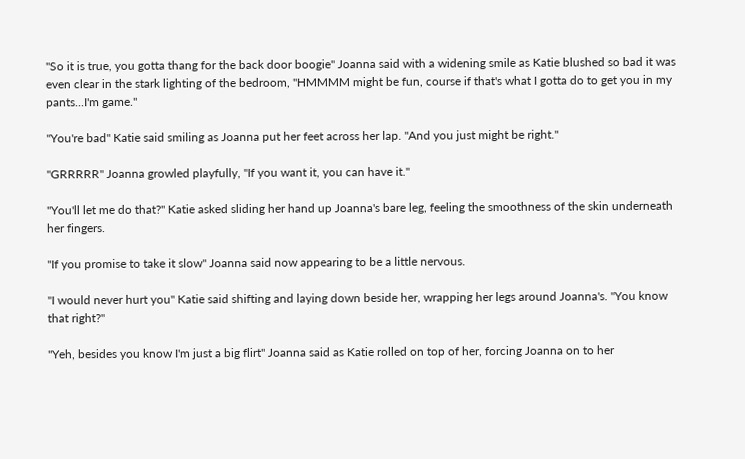"So it is true, you gotta thang for the back door boogie" Joanna said with a widening smile as Katie blushed so bad it was even clear in the stark lighting of the bedroom, "HMMMM might be fun, course if that's what I gotta do to get you in my pants...I'm game."

"You're bad" Katie said smiling as Joanna put her feet across her lap. "And you just might be right."

"GRRRRR" Joanna growled playfully, "If you want it, you can have it."

"You'll let me do that?" Katie asked sliding her hand up Joanna's bare leg, feeling the smoothness of the skin underneath her fingers.

"If you promise to take it slow" Joanna said now appearing to be a little nervous.

"I would never hurt you" Katie said shifting and laying down beside her, wrapping her legs around Joanna's. "You know that right?"

"Yeh, besides you know I'm just a big flirt" Joanna said as Katie rolled on top of her, forcing Joanna on to her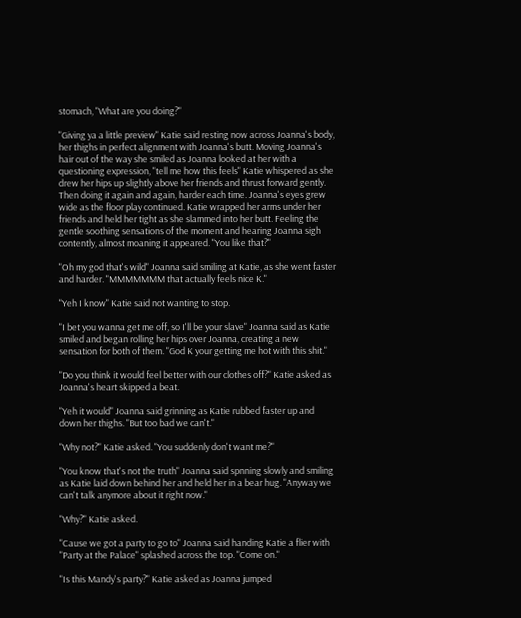stomach, "What are you doing?"

"Giving ya a little preview" Katie said resting now across Joanna's body, her thighs in perfect alignment with Joanna's butt. Moving Joanna's hair out of the way she smiled as Joanna looked at her with a questioning expression, "tell me how this feels" Katie whispered as she drew her hips up slightly above her friends and thrust forward gently. Then doing it again and again, harder each time. Joanna's eyes grew wide as the floor play continued. Katie wrapped her arms under her friends and held her tight as she slammed into her butt. Feeling the gentle soothing sensations of the moment and hearing Joanna sigh contently, almost moaning it appeared. "You like that?"

"Oh my god that's wild" Joanna said smiling at Katie, as she went faster and harder. "MMMMMMM that actually feels nice K."

"Yeh I know" Katie said not wanting to stop.

"I bet you wanna get me off, so I'll be your slave" Joanna said as Katie smiled and began rolling her hips over Joanna, creating a new sensation for both of them. "God K your getting me hot with this shit."

"Do you think it would feel better with our clothes off?" Katie asked as Joanna's heart skipped a beat.

"Yeh it would" Joanna said grinning as Katie rubbed faster up and down her thighs. "But too bad we can't."

"Why not?" Katie asked. "You suddenly don't want me?"

"You know that's not the truth" Joanna said spnning slowly and smiling as Katie laid down behind her and held her in a bear hug. "Anyway we can't talk anymore about it right now."

"Why?" Katie asked.

"Cause we got a party to go to" Joanna said handing Katie a flier with "Party at the Palace" splashed across the top. "Come on."

"Is this Mandy's party?" Katie asked as Joanna jumped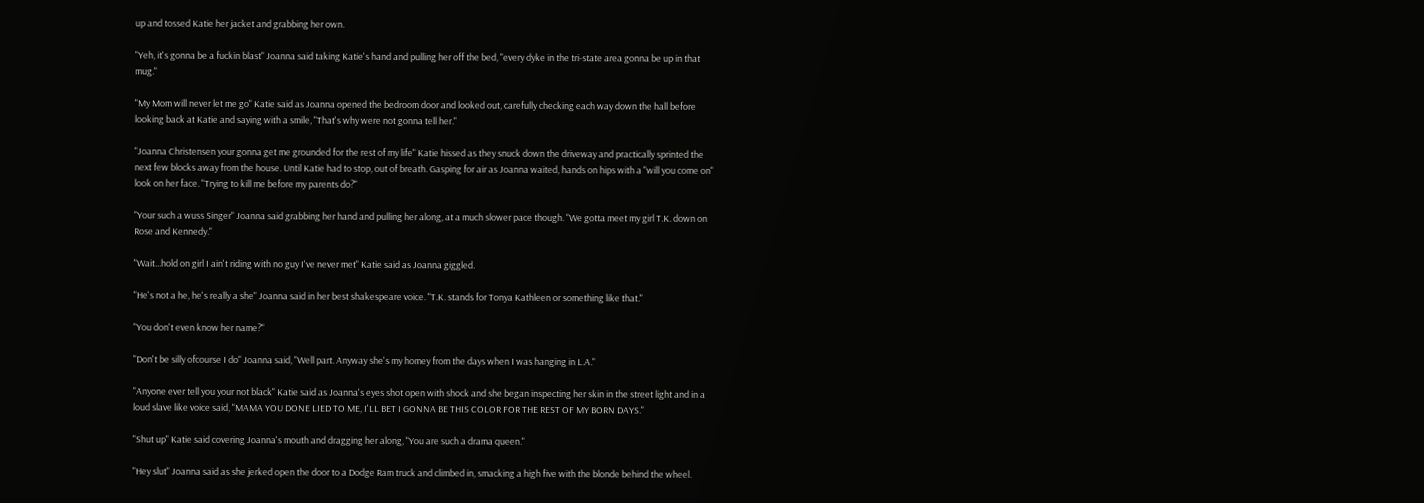up and tossed Katie her jacket and grabbing her own.

"Yeh, it's gonna be a fuckin blast" Joanna said taking Katie's hand and pulling her off the bed, "every dyke in the tri-state area gonna be up in that mug."

"My Mom will never let me go" Katie said as Joanna opened the bedroom door and looked out, carefully checking each way down the hall before looking back at Katie and saying with a smile, "That's why were not gonna tell her."

"Joanna Christensen your gonna get me grounded for the rest of my life" Katie hissed as they snuck down the driveway and practically sprinted the next few blocks away from the house. Until Katie had to stop, out of breath. Gasping for air as Joanna waited, hands on hips with a "will you come on" look on her face. "Trying to kill me before my parents do?"

"Your such a wuss Singer" Joanna said grabbing her hand and pulling her along, at a much slower pace though. "We gotta meet my girl T.K. down on Rose and Kennedy."

"Wait...hold on girl I ain't riding with no guy I've never met" Katie said as Joanna giggled.

"He's not a he, he's really a she" Joanna said in her best shakespeare voice. "T.K. stands for Tonya Kathleen or something like that."

"You don't even know her name?"

"Don't be silly ofcourse I do" Joanna said, "Well part. Anyway she's my homey from the days when I was hanging in L.A."

"Anyone ever tell you your not black" Katie said as Joanna's eyes shot open with shock and she began inspecting her skin in the street light and in a loud slave like voice said, "MAMA YOU DONE LIED TO ME, I'LL BET I GONNA BE THIS COLOR FOR THE REST OF MY BORN DAYS."

"Shut up" Katie said covering Joanna's mouth and dragging her along, "You are such a drama queen."

"Hey slut" Joanna said as she jerked open the door to a Dodge Ram truck and climbed in, smacking a high five with the blonde behind the wheel.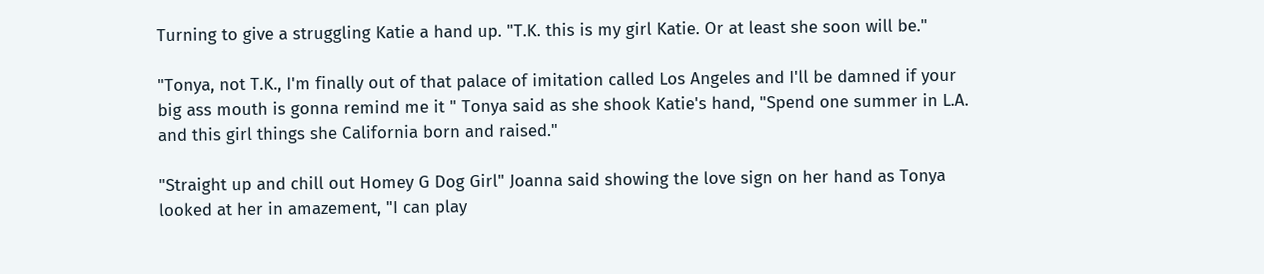Turning to give a struggling Katie a hand up. "T.K. this is my girl Katie. Or at least she soon will be."

"Tonya, not T.K., I'm finally out of that palace of imitation called Los Angeles and I'll be damned if your big ass mouth is gonna remind me it " Tonya said as she shook Katie's hand, "Spend one summer in L.A. and this girl things she California born and raised."

"Straight up and chill out Homey G Dog Girl" Joanna said showing the love sign on her hand as Tonya looked at her in amazement, "I can play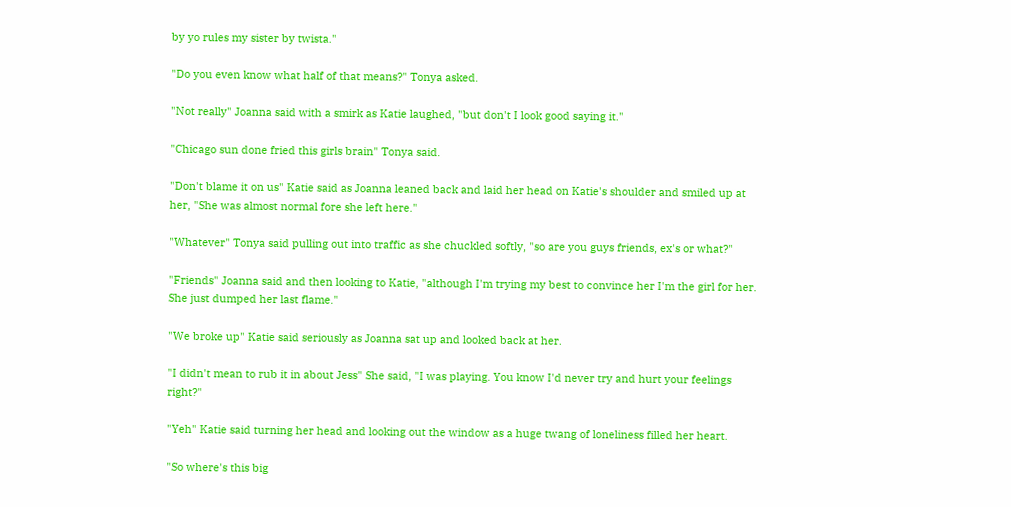by yo rules my sister by twista."

"Do you even know what half of that means?" Tonya asked.

"Not really" Joanna said with a smirk as Katie laughed, "but don't I look good saying it."

"Chicago sun done fried this girls brain" Tonya said.

"Don't blame it on us" Katie said as Joanna leaned back and laid her head on Katie's shoulder and smiled up at her, "She was almost normal fore she left here."

"Whatever" Tonya said pulling out into traffic as she chuckled softly, "so are you guys friends, ex's or what?"

"Friends" Joanna said and then looking to Katie, "although I'm trying my best to convince her I'm the girl for her. She just dumped her last flame."

"We broke up" Katie said seriously as Joanna sat up and looked back at her.

"I didn't mean to rub it in about Jess" She said, "I was playing. You know I'd never try and hurt your feelings right?"

"Yeh" Katie said turning her head and looking out the window as a huge twang of loneliness filled her heart.

"So where's this big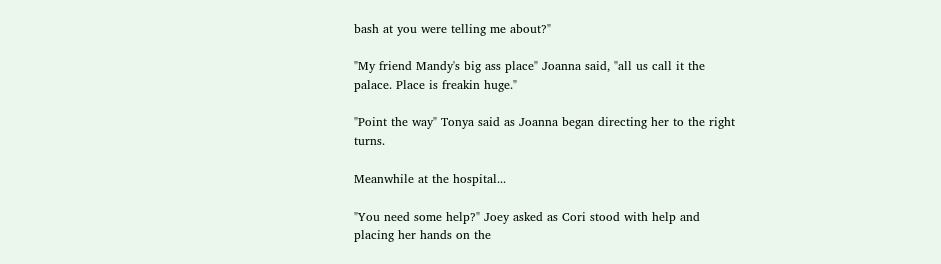bash at you were telling me about?"

"My friend Mandy's big ass place" Joanna said, "all us call it the palace. Place is freakin huge."

"Point the way" Tonya said as Joanna began directing her to the right turns.

Meanwhile at the hospital...

"You need some help?" Joey asked as Cori stood with help and placing her hands on the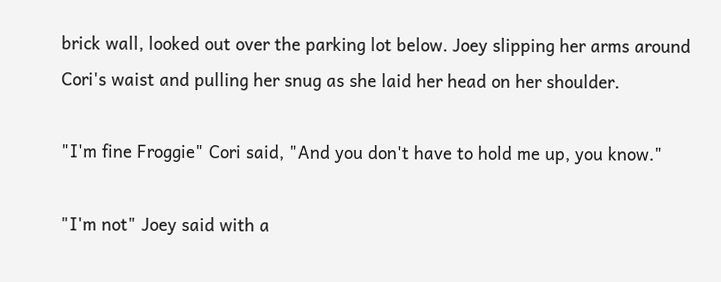brick wall, looked out over the parking lot below. Joey slipping her arms around Cori's waist and pulling her snug as she laid her head on her shoulder.

"I'm fine Froggie" Cori said, "And you don't have to hold me up, you know."

"I'm not" Joey said with a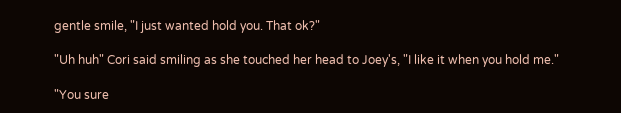gentle smile, "I just wanted hold you. That ok?"

"Uh huh" Cori said smiling as she touched her head to Joey's, "I like it when you hold me."

"You sure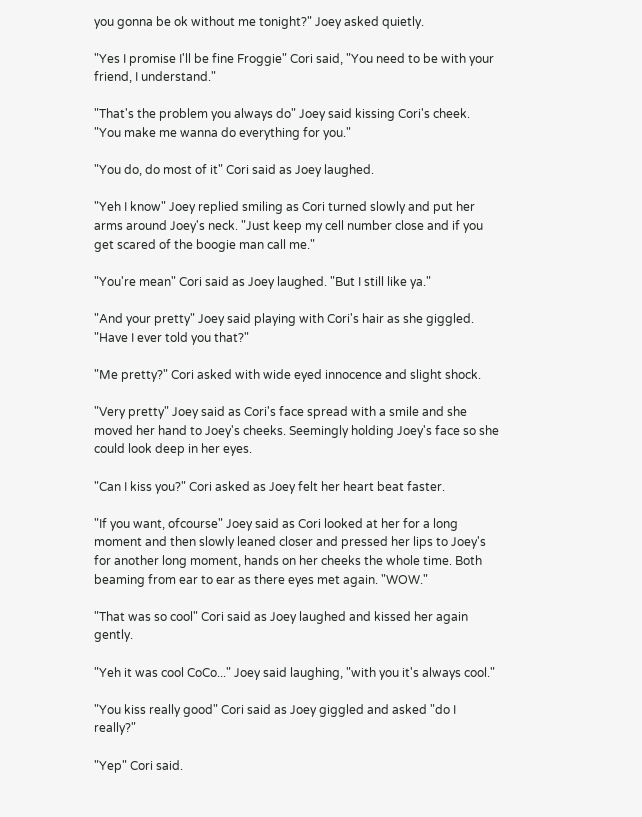you gonna be ok without me tonight?" Joey asked quietly.

"Yes I promise I'll be fine Froggie" Cori said, "You need to be with your friend, I understand."

"That's the problem you always do" Joey said kissing Cori's cheek. "You make me wanna do everything for you."

"You do, do most of it" Cori said as Joey laughed.

"Yeh I know" Joey replied smiling as Cori turned slowly and put her arms around Joey's neck. "Just keep my cell number close and if you get scared of the boogie man call me."

"You're mean" Cori said as Joey laughed. "But I still like ya."

"And your pretty" Joey said playing with Cori's hair as she giggled. "Have I ever told you that?"

"Me pretty?" Cori asked with wide eyed innocence and slight shock.

"Very pretty" Joey said as Cori's face spread with a smile and she moved her hand to Joey's cheeks. Seemingly holding Joey's face so she could look deep in her eyes.

"Can I kiss you?" Cori asked as Joey felt her heart beat faster.

"If you want, ofcourse" Joey said as Cori looked at her for a long moment and then slowly leaned closer and pressed her lips to Joey's for another long moment, hands on her cheeks the whole time. Both beaming from ear to ear as there eyes met again. "WOW."

"That was so cool" Cori said as Joey laughed and kissed her again gently.

"Yeh it was cool CoCo..." Joey said laughing, "with you it's always cool."

"You kiss really good" Cori said as Joey giggled and asked "do I really?"

"Yep" Cori said.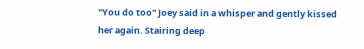"You do too" Joey said in a whisper and gently kissed her again. Stairing deep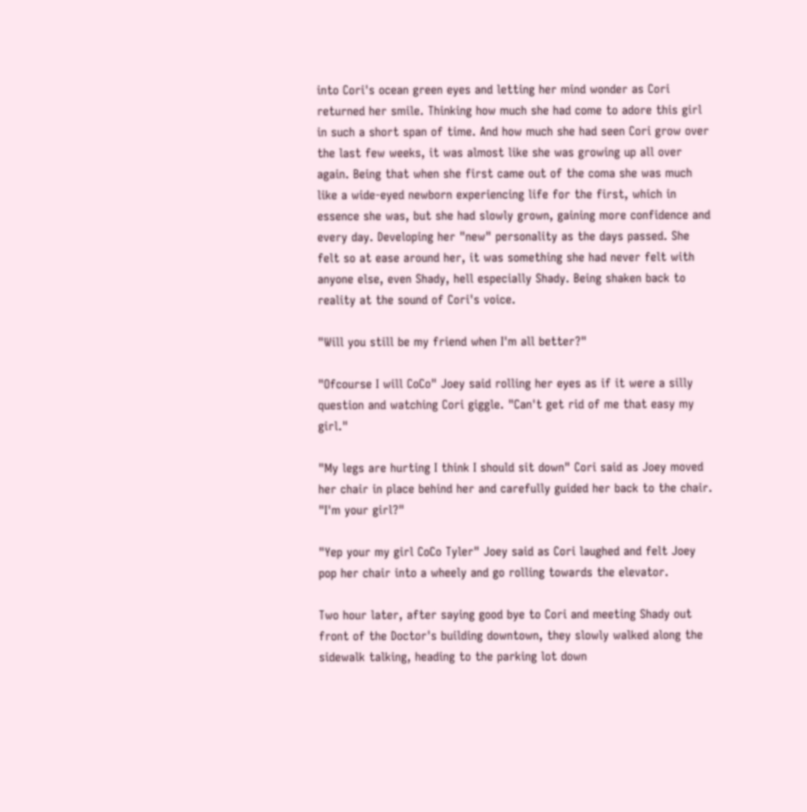into Cori's ocean green eyes and letting her mind wonder as Cori returned her smile. Thinking how much she had come to adore this girl in such a short span of time. And how much she had seen Cori grow over the last few weeks, it was almost like she was growing up all over again. Being that when she first came out of the coma she was much like a wide-eyed newborn experiencing life for the first, which in essence she was, but she had slowly grown, gaining more confidence and every day. Developing her "new" personality as the days passed. She felt so at ease around her, it was something she had never felt with anyone else, even Shady, hell especially Shady. Being shaken back to reality at the sound of Cori's voice.

"Will you still be my friend when I'm all better?"

"Ofcourse I will CoCo" Joey said rolling her eyes as if it were a silly question and watching Cori giggle. "Can't get rid of me that easy my girl."

"My legs are hurting I think I should sit down" Cori said as Joey moved her chair in place behind her and carefully guided her back to the chair. "I'm your girl?"

"Yep your my girl CoCo Tyler" Joey said as Cori laughed and felt Joey pop her chair into a wheely and go rolling towards the elevator.

Two hour later, after saying good bye to Cori and meeting Shady out front of the Doctor's building downtown, they slowly walked along the sidewalk talking, heading to the parking lot down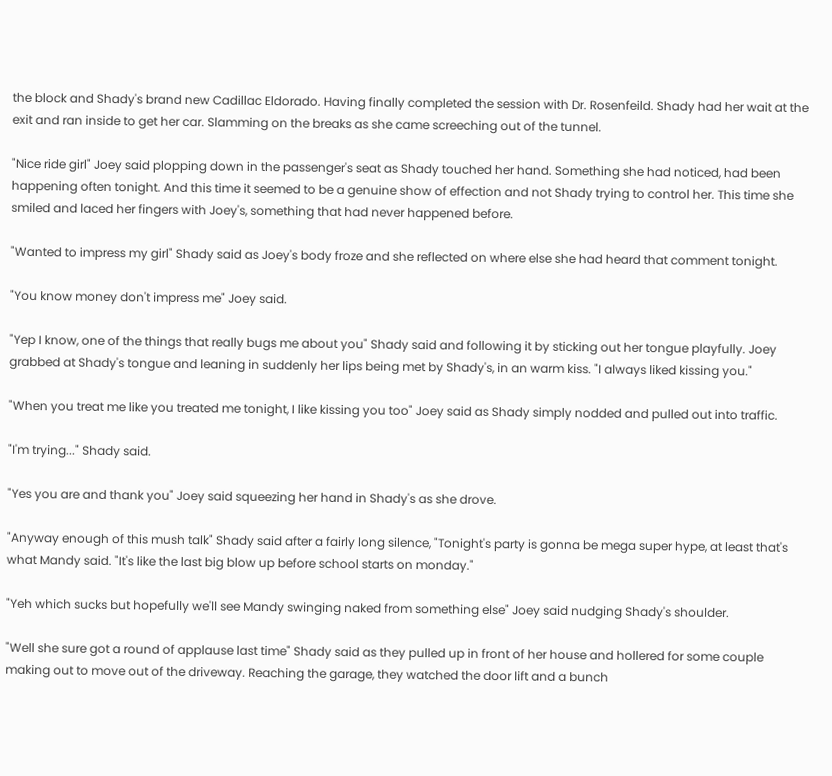the block and Shady's brand new Cadillac Eldorado. Having finally completed the session with Dr. Rosenfeild. Shady had her wait at the exit and ran inside to get her car. Slamming on the breaks as she came screeching out of the tunnel.

"Nice ride girl" Joey said plopping down in the passenger's seat as Shady touched her hand. Something she had noticed, had been happening often tonight. And this time it seemed to be a genuine show of effection and not Shady trying to control her. This time she smiled and laced her fingers with Joey's, something that had never happened before.

"Wanted to impress my girl" Shady said as Joey's body froze and she reflected on where else she had heard that comment tonight.

"You know money don't impress me" Joey said.

"Yep I know, one of the things that really bugs me about you" Shady said and following it by sticking out her tongue playfully. Joey grabbed at Shady's tongue and leaning in suddenly her lips being met by Shady's, in an warm kiss. "I always liked kissing you."

"When you treat me like you treated me tonight, I like kissing you too" Joey said as Shady simply nodded and pulled out into traffic.

"I'm trying..." Shady said.

"Yes you are and thank you" Joey said squeezing her hand in Shady's as she drove.

"Anyway enough of this mush talk" Shady said after a fairly long silence, "Tonight's party is gonna be mega super hype, at least that's what Mandy said. "It's like the last big blow up before school starts on monday."

"Yeh which sucks but hopefully we'll see Mandy swinging naked from something else" Joey said nudging Shady's shoulder.

"Well she sure got a round of applause last time" Shady said as they pulled up in front of her house and hollered for some couple making out to move out of the driveway. Reaching the garage, they watched the door lift and a bunch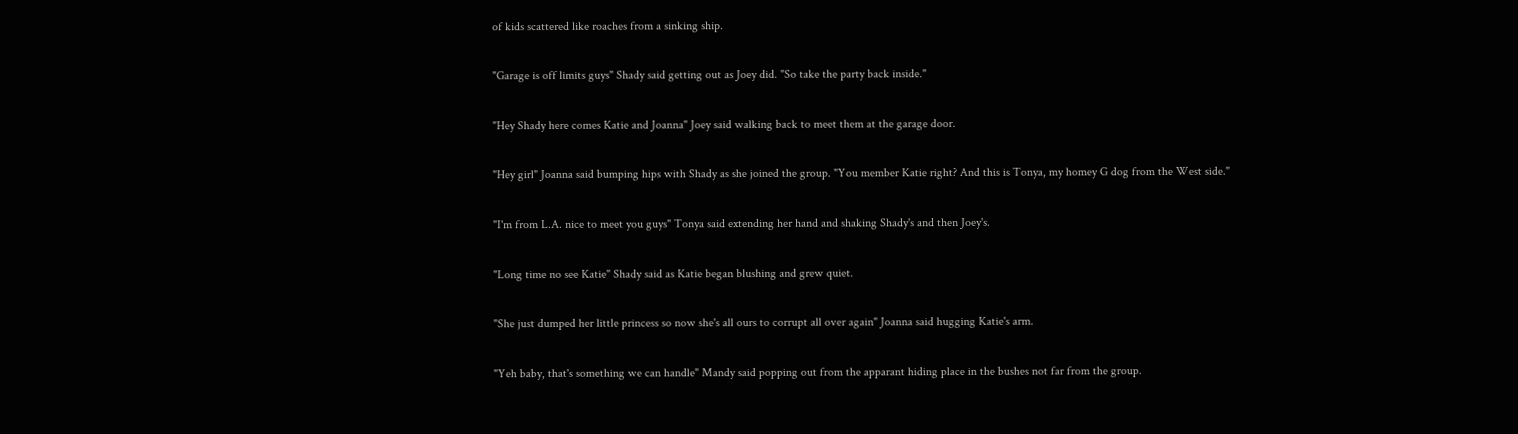of kids scattered like roaches from a sinking ship.

"Garage is off limits guys" Shady said getting out as Joey did. "So take the party back inside."

"Hey Shady here comes Katie and Joanna" Joey said walking back to meet them at the garage door.

"Hey girl" Joanna said bumping hips with Shady as she joined the group. "You member Katie right? And this is Tonya, my homey G dog from the West side."

"I'm from L.A. nice to meet you guys" Tonya said extending her hand and shaking Shady's and then Joey's.

"Long time no see Katie" Shady said as Katie began blushing and grew quiet.

"She just dumped her little princess so now she's all ours to corrupt all over again" Joanna said hugging Katie's arm.

"Yeh baby, that's something we can handle" Mandy said popping out from the apparant hiding place in the bushes not far from the group.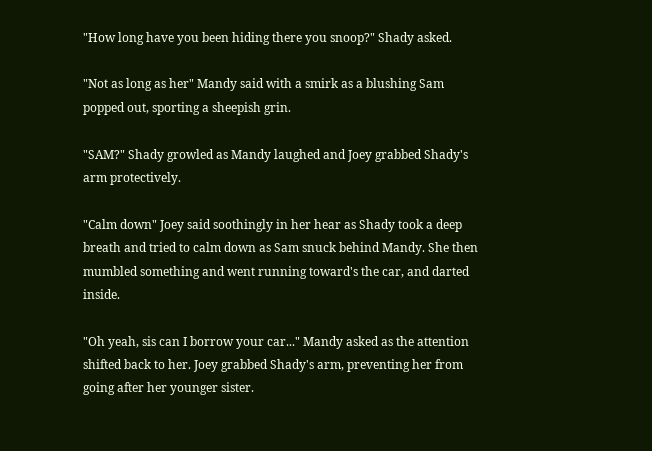"How long have you been hiding there you snoop?" Shady asked.

"Not as long as her" Mandy said with a smirk as a blushing Sam popped out, sporting a sheepish grin.

"SAM?" Shady growled as Mandy laughed and Joey grabbed Shady's arm protectively.

"Calm down" Joey said soothingly in her hear as Shady took a deep breath and tried to calm down as Sam snuck behind Mandy. She then mumbled something and went running toward's the car, and darted inside.

"Oh yeah, sis can I borrow your car..." Mandy asked as the attention shifted back to her. Joey grabbed Shady's arm, preventing her from going after her younger sister.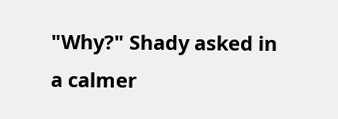"Why?" Shady asked in a calmer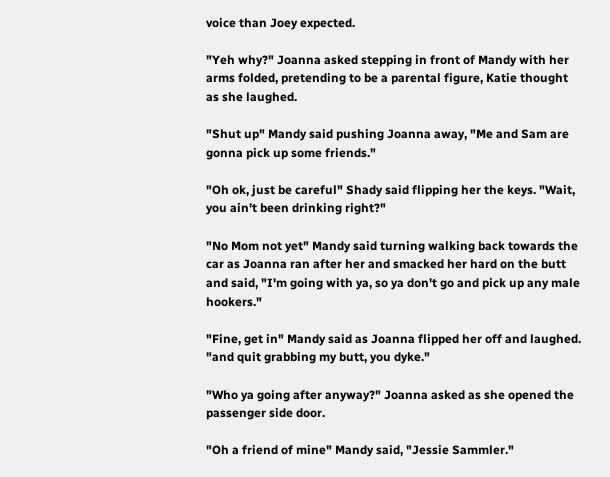voice than Joey expected.

"Yeh why?" Joanna asked stepping in front of Mandy with her arms folded, pretending to be a parental figure, Katie thought as she laughed.

"Shut up" Mandy said pushing Joanna away, "Me and Sam are gonna pick up some friends."

"Oh ok, just be careful" Shady said flipping her the keys. "Wait, you ain't been drinking right?"

"No Mom not yet" Mandy said turning walking back towards the car as Joanna ran after her and smacked her hard on the butt and said, "I'm going with ya, so ya don't go and pick up any male hookers."

"Fine, get in" Mandy said as Joanna flipped her off and laughed. "and quit grabbing my butt, you dyke."

"Who ya going after anyway?" Joanna asked as she opened the passenger side door.

"Oh a friend of mine" Mandy said, "Jessie Sammler."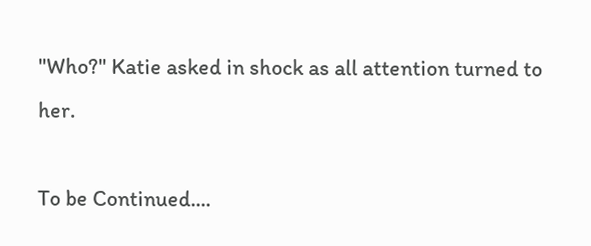"Who?" Katie asked in shock as all attention turned to her.

To be Continued....